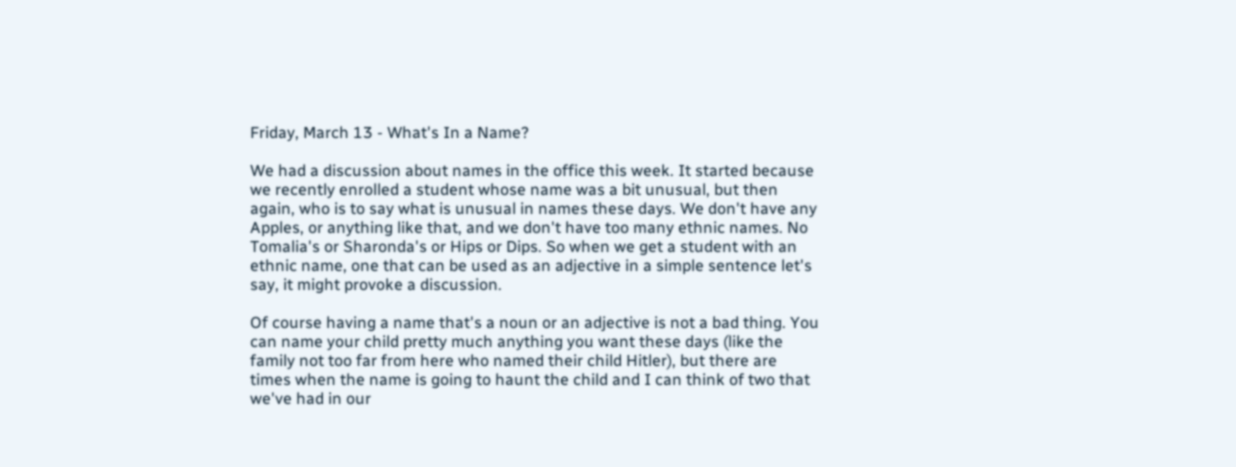Friday, March 13 - What's In a Name?

We had a discussion about names in the office this week. It started because we recently enrolled a student whose name was a bit unusual, but then again, who is to say what is unusual in names these days. We don't have any Apples, or anything like that, and we don't have too many ethnic names. No Tomalia's or Sharonda's or Hips or Dips. So when we get a student with an ethnic name, one that can be used as an adjective in a simple sentence let's say, it might provoke a discussion.

Of course having a name that's a noun or an adjective is not a bad thing. You can name your child pretty much anything you want these days (like the family not too far from here who named their child Hitler), but there are times when the name is going to haunt the child and I can think of two that we've had in our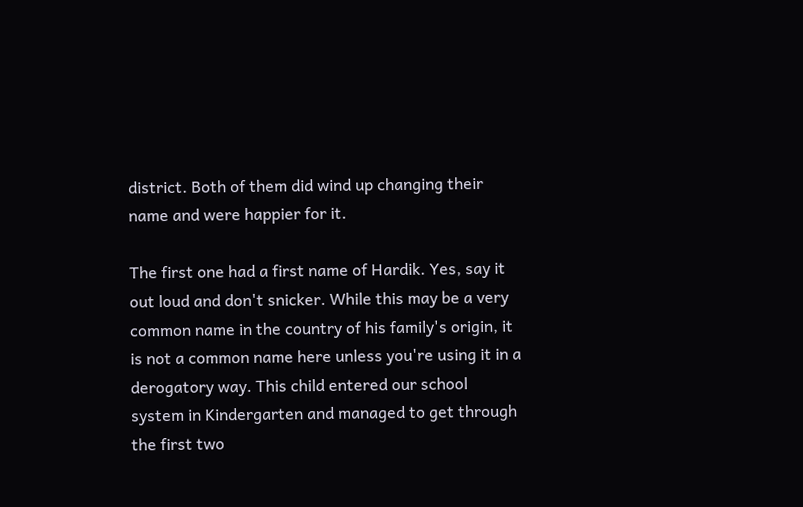district. Both of them did wind up changing their name and were happier for it.

The first one had a first name of Hardik. Yes, say it out loud and don't snicker. While this may be a very common name in the country of his family's origin, it is not a common name here unless you're using it in a derogatory way. This child entered our school system in Kindergarten and managed to get through the first two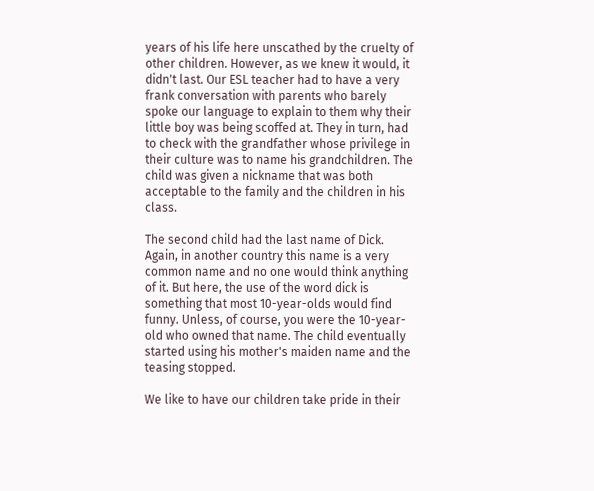years of his life here unscathed by the cruelty of other children. However, as we knew it would, it didn't last. Our ESL teacher had to have a very frank conversation with parents who barely spoke our language to explain to them why their little boy was being scoffed at. They in turn, had to check with the grandfather whose privilege in their culture was to name his grandchildren. The child was given a nickname that was both acceptable to the family and the children in his class.

The second child had the last name of Dick. Again, in another country this name is a very common name and no one would think anything of it. But here, the use of the word dick is something that most 10-year-olds would find funny. Unless, of course, you were the 10-year-old who owned that name. The child eventually started using his mother's maiden name and the teasing stopped.

We like to have our children take pride in their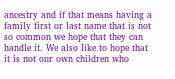ancestry and if that means having a family first or last name that is not so common we hope that they can handle it. We also like to hope that it is not our own children who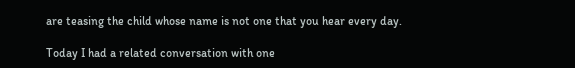are teasing the child whose name is not one that you hear every day.

Today I had a related conversation with one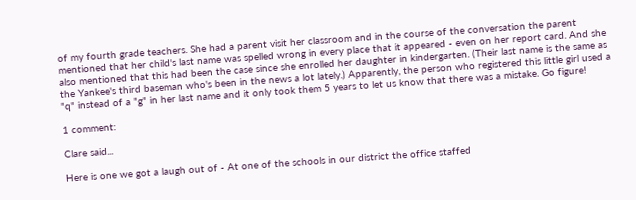of my fourth grade teachers. She had a parent visit her classroom and in the course of the conversation the parent mentioned that her child's last name was spelled wrong in every place that it appeared - even on her report card. And she also mentioned that this had been the case since she enrolled her daughter in kindergarten. (Their last name is the same as the Yankee's third baseman who's been in the news a lot lately.) Apparently, the person who registered this little girl used a "q" instead of a "g" in her last name and it only took them 5 years to let us know that there was a mistake. Go figure!

1 comment:

Clare said...

Here is one we got a laugh out of - At one of the schools in our district the office staffed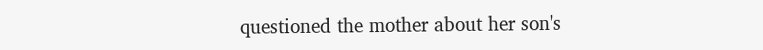questioned the mother about her son's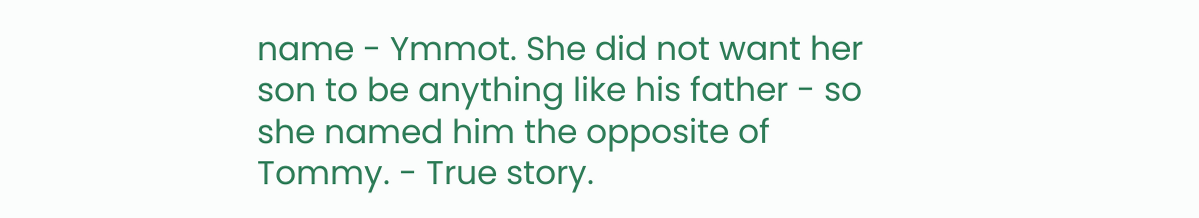name - Ymmot. She did not want her son to be anything like his father - so she named him the opposite of Tommy. - True story.